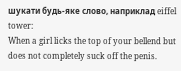шукати будь-яке слово, наприклад eiffel tower:
When a girl licks the top of your bellend but does not completely suck off the penis.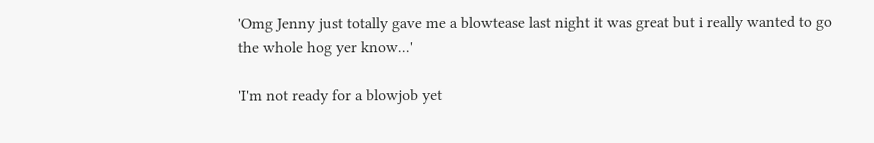'Omg Jenny just totally gave me a blowtease last night it was great but i really wanted to go the whole hog yer know...'

'I'm not ready for a blowjob yet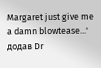Margaret just give me a damn blowtease...'
додав Dr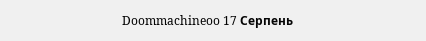Doommachineoo 17 Серпень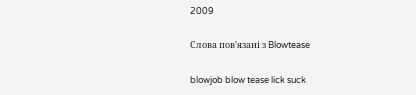2009

Слова пов'язані з Blowtease

blowjob blow tease lick suck